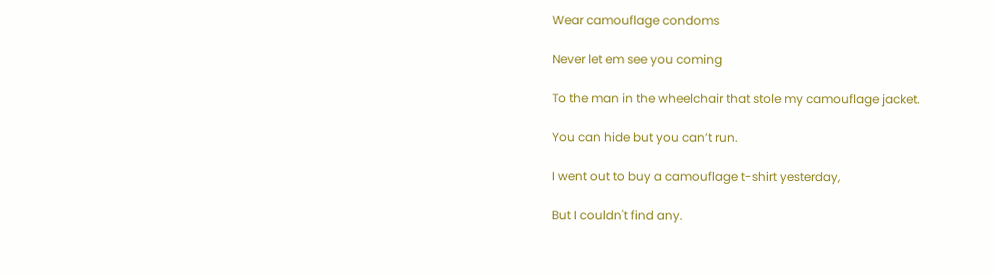Wear camouflage condoms

Never let em see you coming

To the man in the wheelchair that stole my camouflage jacket.

You can hide but you can’t run.

I went out to buy a camouflage t-shirt yesterday,

But I couldn't find any.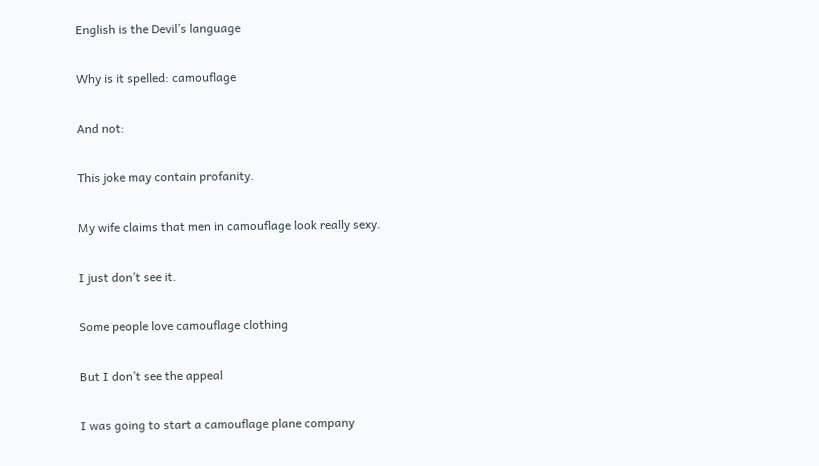English is the Devil’s language

Why is it spelled: camouflage

And not:

This joke may contain profanity.

My wife claims that men in camouflage look really sexy.

I just don’t see it.

Some people love camouflage clothing

But I don’t see the appeal

I was going to start a camouflage plane company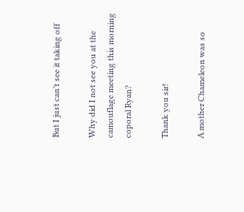But I just can’t see it taking off

Why did I not see you at the camouflage meeting this morning coporal Ryan?

Thank you sir!

A mother Chameleon was so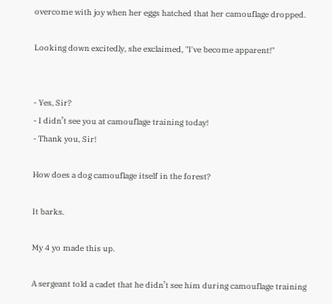overcome with joy when her eggs hatched that her camouflage dropped.

Looking down excitedly, she exclaimed, "I've become apparent!"


- Yes, Sir?
- I didn’t see you at camouflage training today!
- Thank you, Sir!

How does a dog camouflage itself in the forest?

It barks.

My 4 yo made this up.

A sergeant told a cadet that he didn’t see him during camouflage training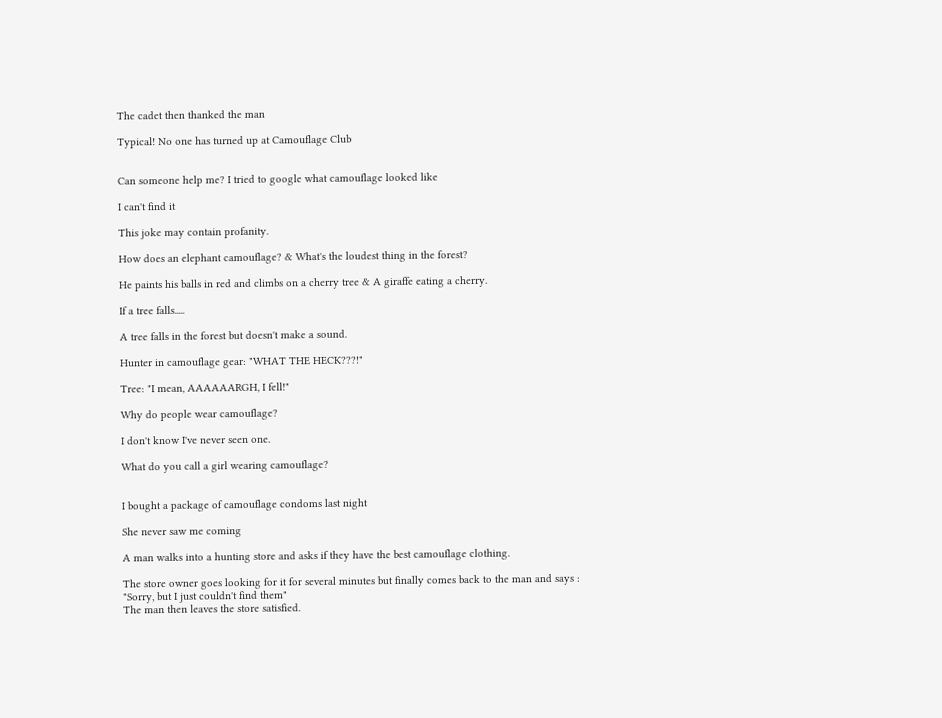The cadet then thanked the man

Typical! No one has turned up at Camouflage Club


Can someone help me? I tried to google what camouflage looked like

I can't find it

This joke may contain profanity.

How does an elephant camouflage? & What's the loudest thing in the forest?

He paints his balls in red and climbs on a cherry tree & A giraffe eating a cherry.

If a tree falls.....

A tree falls in the forest but doesn't make a sound.

Hunter in camouflage gear: "WHAT THE HECK???!"

Tree: "I mean, AAAAAARGH, I fell!"

Why do people wear camouflage?

I don't know I've never seen one.

What do you call a girl wearing camouflage?


I bought a package of camouflage condoms last night

She never saw me coming

A man walks into a hunting store and asks if they have the best camouflage clothing.

The store owner goes looking for it for several minutes but finally comes back to the man and says :
"Sorry, but I just couldn't find them"
The man then leaves the store satisfied.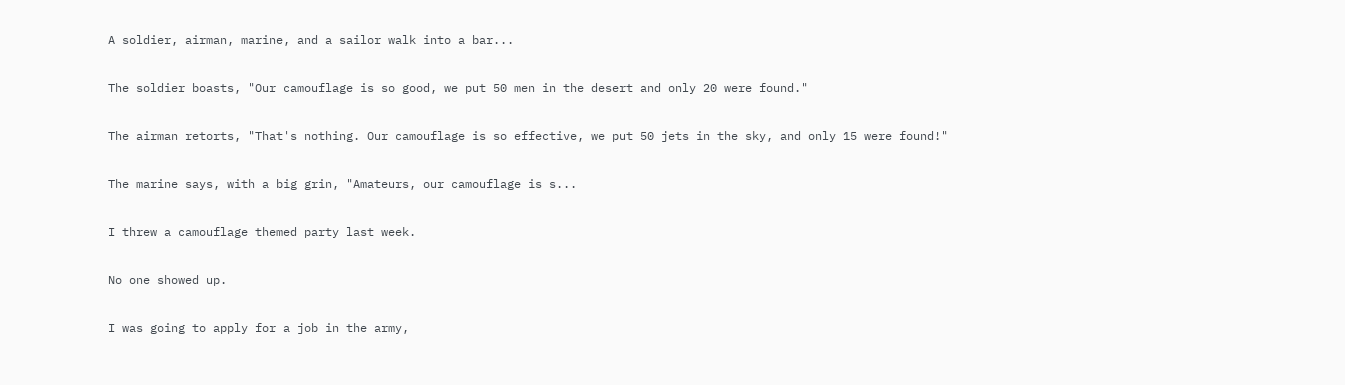A soldier, airman, marine, and a sailor walk into a bar...

The soldier boasts, "Our camouflage is so good, we put 50 men in the desert and only 20 were found."

The airman retorts, "That's nothing. Our camouflage is so effective, we put 50 jets in the sky, and only 15 were found!"

The marine says, with a big grin, "Amateurs, our camouflage is s...

I threw a camouflage themed party last week.

No one showed up.

I was going to apply for a job in the army,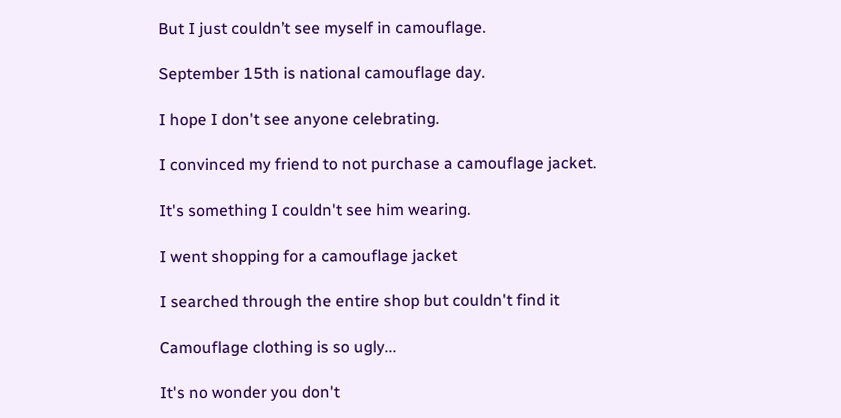But I just couldn’t see myself in camouflage.

September 15th is national camouflage day.

I hope I don't see anyone celebrating.

I convinced my friend to not purchase a camouflage jacket.

It's something I couldn't see him wearing.

I went shopping for a camouflage jacket

I searched through the entire shop but couldn't find it

Camouflage clothing is so ugly...

It's no wonder you don't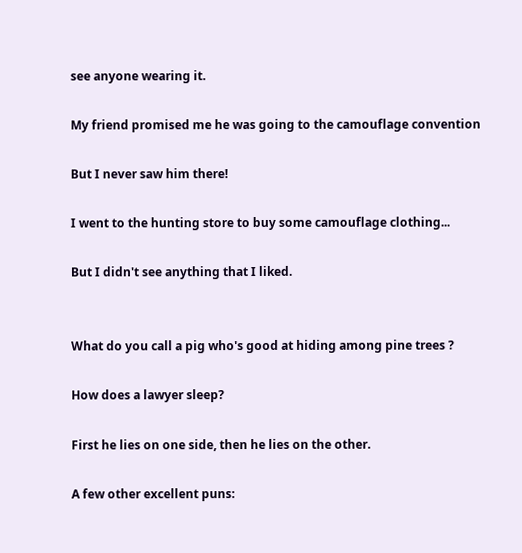see anyone wearing it.

My friend promised me he was going to the camouflage convention

But I never saw him there!

I went to the hunting store to buy some camouflage clothing...

But I didn't see anything that I liked.


What do you call a pig who's good at hiding among pine trees ?

How does a lawyer sleep?

First he lies on one side, then he lies on the other.

A few other excellent puns: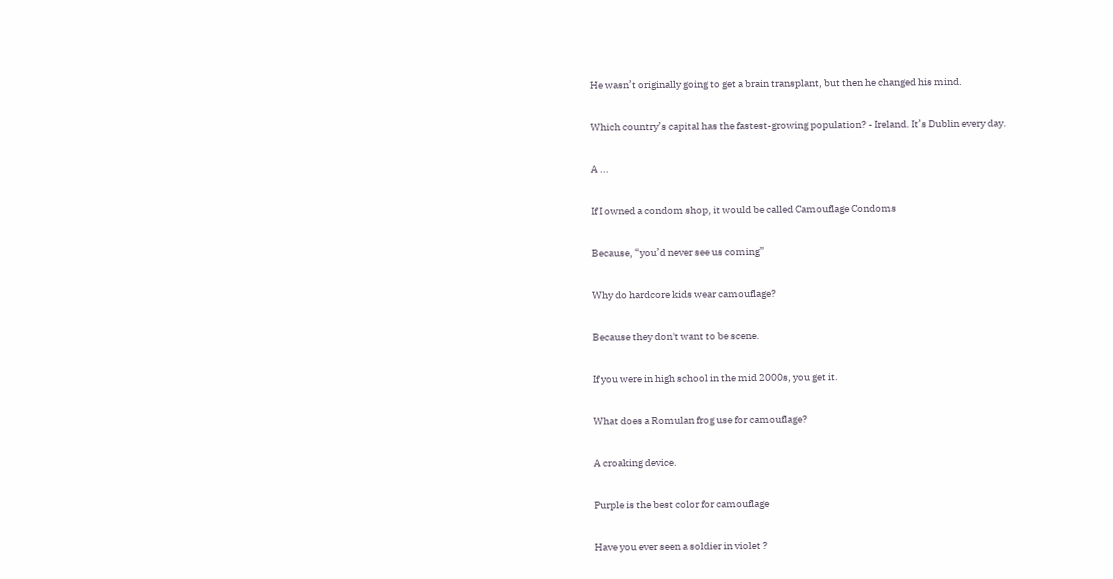He wasn’t originally going to get a brain transplant, but then he changed his mind.

Which country’s capital has the fastest-growing population? - Ireland. It’s Dublin every day.

A ...

If I owned a condom shop, it would be called Camouflage Condoms

Because, “you’d never see us coming”

Why do hardcore kids wear camouflage?

Because they don't want to be scene.

If you were in high school in the mid 2000s, you get it.

What does a Romulan frog use for camouflage?

A croaking device.

Purple is the best color for camouflage

Have you ever seen a soldier in violet ?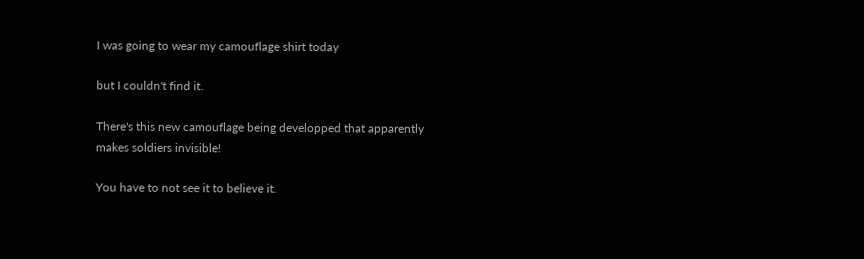I was going to wear my camouflage shirt today

but I couldn't find it.

There's this new camouflage being developped that apparently makes soldiers invisible!

You have to not see it to believe it.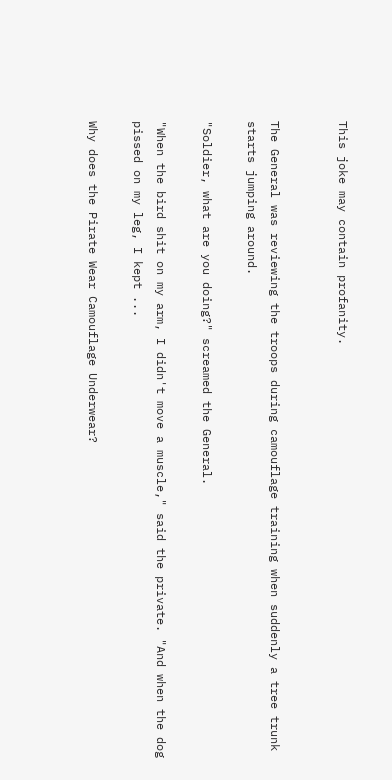This joke may contain profanity.


The General was reviewing the troops during camouflage training when suddenly a tree trunk starts jumping around.

"Soldier, what are you doing?" screamed the General.

"When the bird shit on my arm, I didn't move a muscle," said the private. "And when the dog pissed on my leg, I kept ...

Why does the Pirate Wear Camouflage Underwear?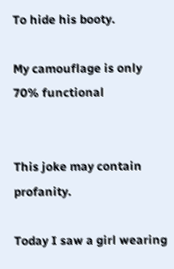To hide his booty.

My camouflage is only 70% functional


This joke may contain profanity.

Today I saw a girl wearing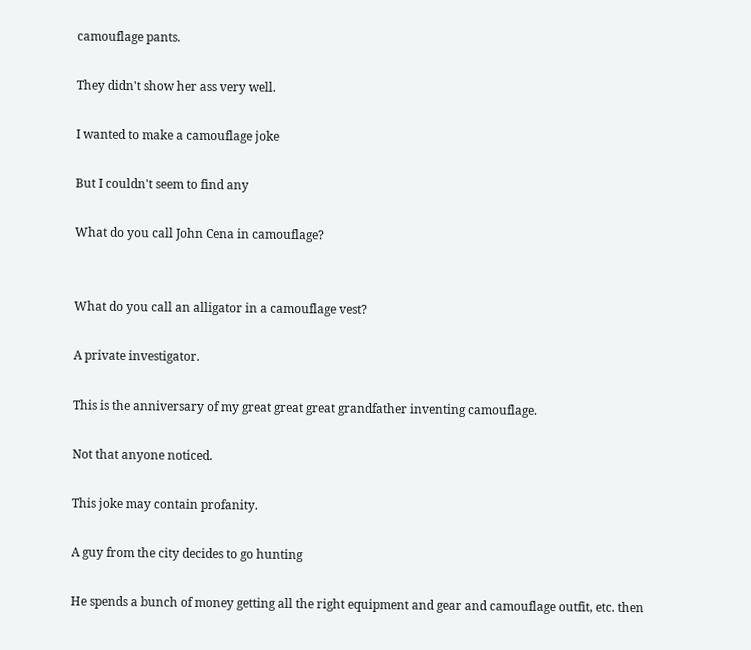camouflage pants.

They didn't show her ass very well.

I wanted to make a camouflage joke

But I couldn't seem to find any

What do you call John Cena in camouflage?


What do you call an alligator in a camouflage vest?

A private investigator.

This is the anniversary of my great great great grandfather inventing camouflage.

Not that anyone noticed.

This joke may contain profanity.

A guy from the city decides to go hunting

He spends a bunch of money getting all the right equipment and gear and camouflage outfit, etc. then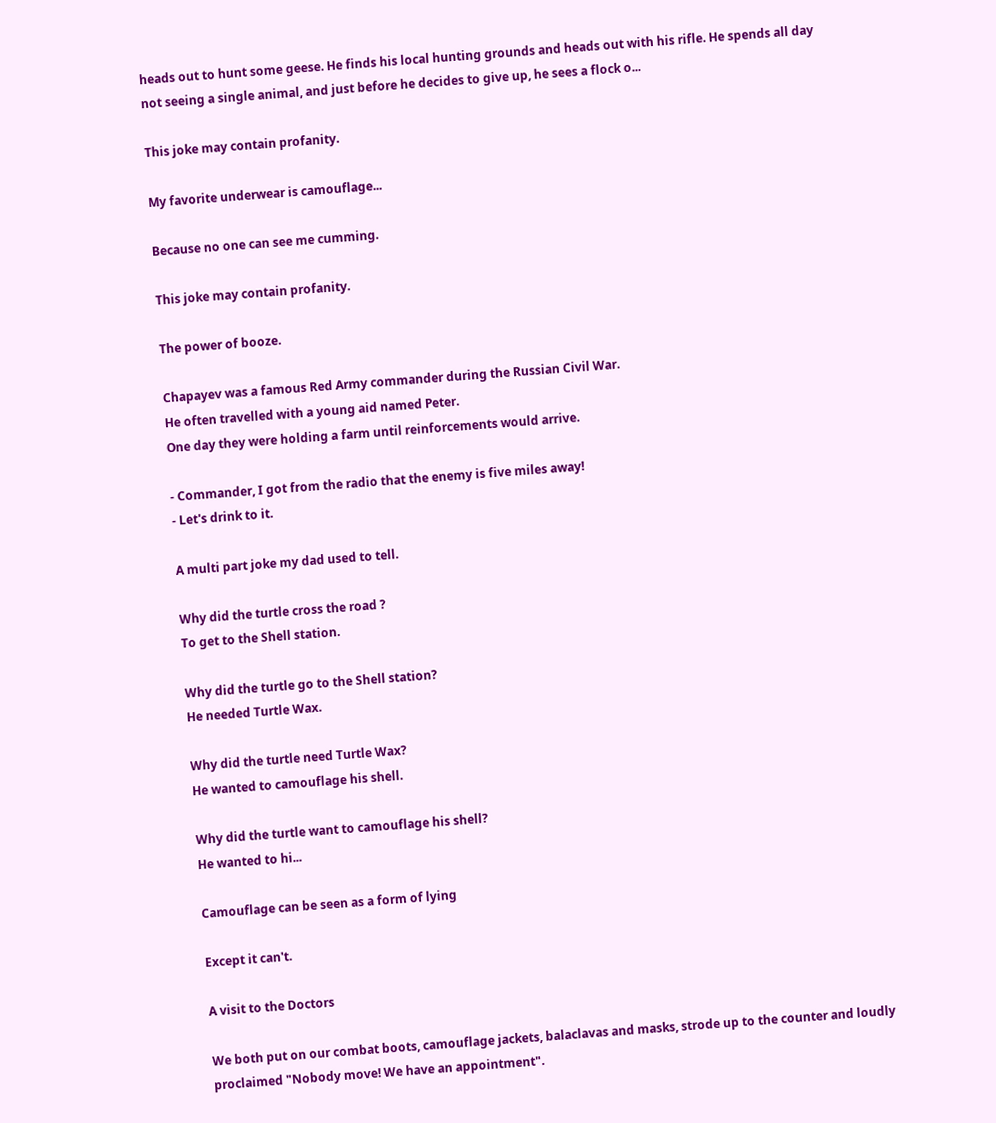heads out to hunt some geese. He finds his local hunting grounds and heads out with his rifle. He spends all day not seeing a single animal, and just before he decides to give up, he sees a flock o...

This joke may contain profanity.

My favorite underwear is camouflage...

Because no one can see me cumming.

This joke may contain profanity.

The power of booze.

Chapayev was a famous Red Army commander during the Russian Civil War.
He often travelled with a young aid named Peter.
One day they were holding a farm until reinforcements would arrive.

- Commander, I got from the radio that the enemy is five miles away!
- Let's drink to it.

A multi part joke my dad used to tell.

Why did the turtle cross the road ?
To get to the Shell station.

Why did the turtle go to the Shell station?
He needed Turtle Wax.

Why did the turtle need Turtle Wax?
He wanted to camouflage his shell.

Why did the turtle want to camouflage his shell?
He wanted to hi...

Camouflage can be seen as a form of lying

Except it can't.

A visit to the Doctors

We both put on our combat boots, camouflage jackets, balaclavas and masks, strode up to the counter and loudly proclaimed "Nobody move! We have an appointment".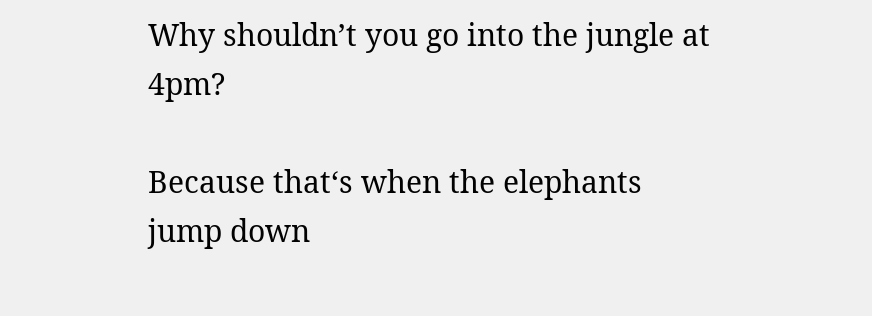Why shouldn’t you go into the jungle at 4pm?

Because that‘s when the elephants jump down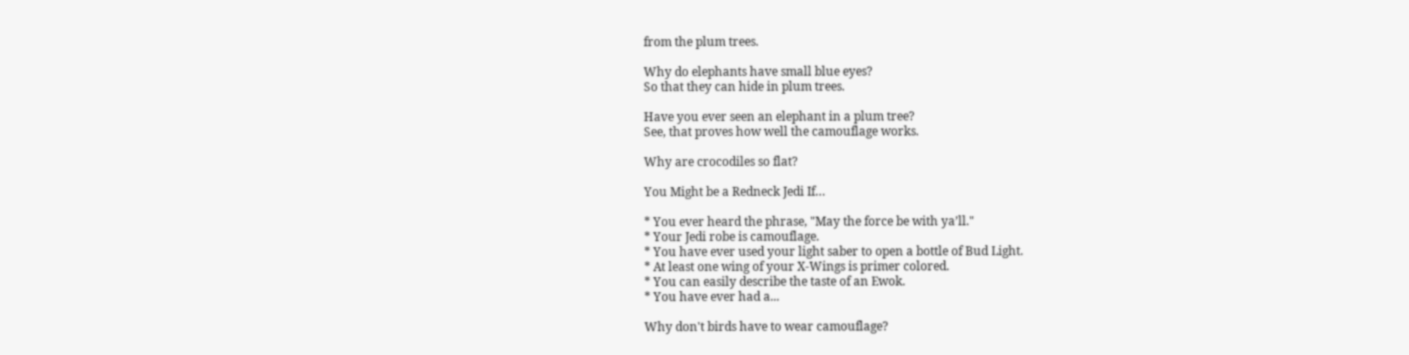from the plum trees.

Why do elephants have small blue eyes?
So that they can hide in plum trees.

Have you ever seen an elephant in a plum tree?
See, that proves how well the camouflage works.

Why are crocodiles so flat?

You Might be a Redneck Jedi If…

* You ever heard the phrase, "May the force be with ya’ll."
* Your Jedi robe is camouflage.
* You have ever used your light saber to open a bottle of Bud Light.
* At least one wing of your X-Wings is primer colored.
* You can easily describe the taste of an Ewok.
* You have ever had a...

Why don't birds have to wear camouflage?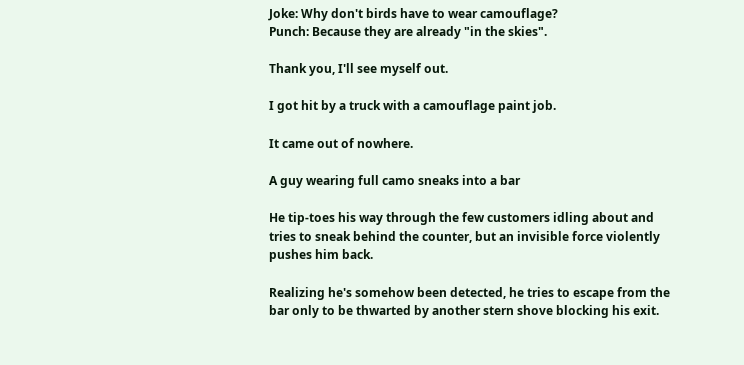Joke: Why don't birds have to wear camouflage?
Punch: Because they are already "in the skies".

Thank you, I'll see myself out.

I got hit by a truck with a camouflage paint job.

It came out of nowhere.

A guy wearing full camo sneaks into a bar

He tip-toes his way through the few customers idling about and tries to sneak behind the counter, but an invisible force violently pushes him back.

Realizing he's somehow been detected, he tries to escape from the bar only to be thwarted by another stern shove blocking his exit.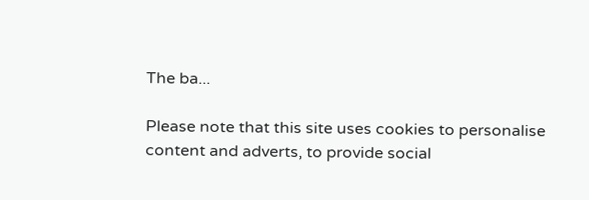The ba...

Please note that this site uses cookies to personalise content and adverts, to provide social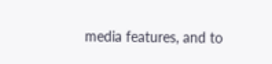media features, and to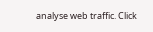analyse web traffic. Click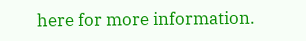here for more information.